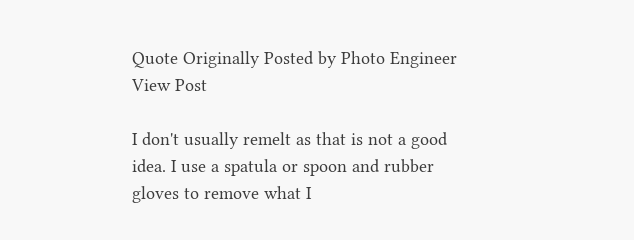Quote Originally Posted by Photo Engineer View Post

I don't usually remelt as that is not a good idea. I use a spatula or spoon and rubber gloves to remove what I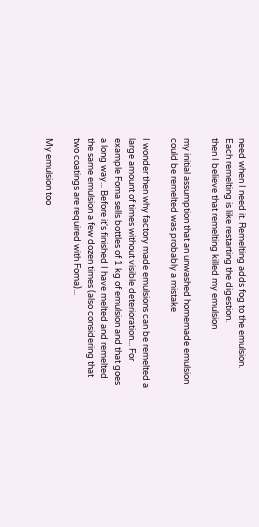need when I need it. Remelting adds fog to the emulsion. Each remelting is like restarting the digestion.
then I believe that remelting killed my emulsion

my initial assumption that an unwashed homemade emulsion could be remelted was probably a mistake

I wonder then why factory made emulsions can be remelted a large amount of times without visible deterioration... For example Foma sells bottles of 1 kg of emulsion and that goes a long way... Before it's finished I have melted and remelted the same emulsion a few dozen times (also considering that two coatings are required with Foma)...

My emulsion too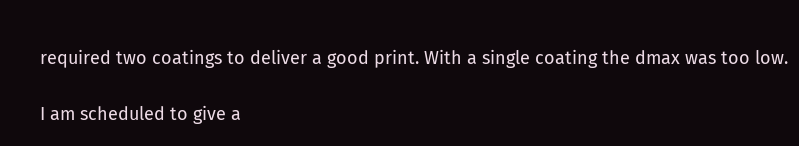required two coatings to deliver a good print. With a single coating the dmax was too low.

I am scheduled to give a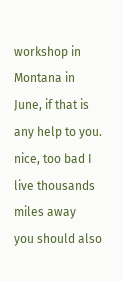workshop in Montana in June, if that is any help to you.
nice, too bad I live thousands miles away
you should also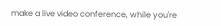make a live video conference, while you're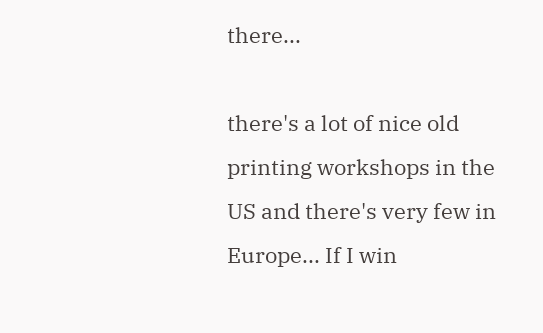there...

there's a lot of nice old printing workshops in the US and there's very few in Europe... If I win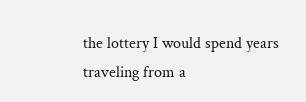the lottery I would spend years traveling from a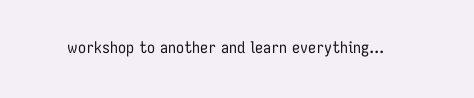workshop to another and learn everything...